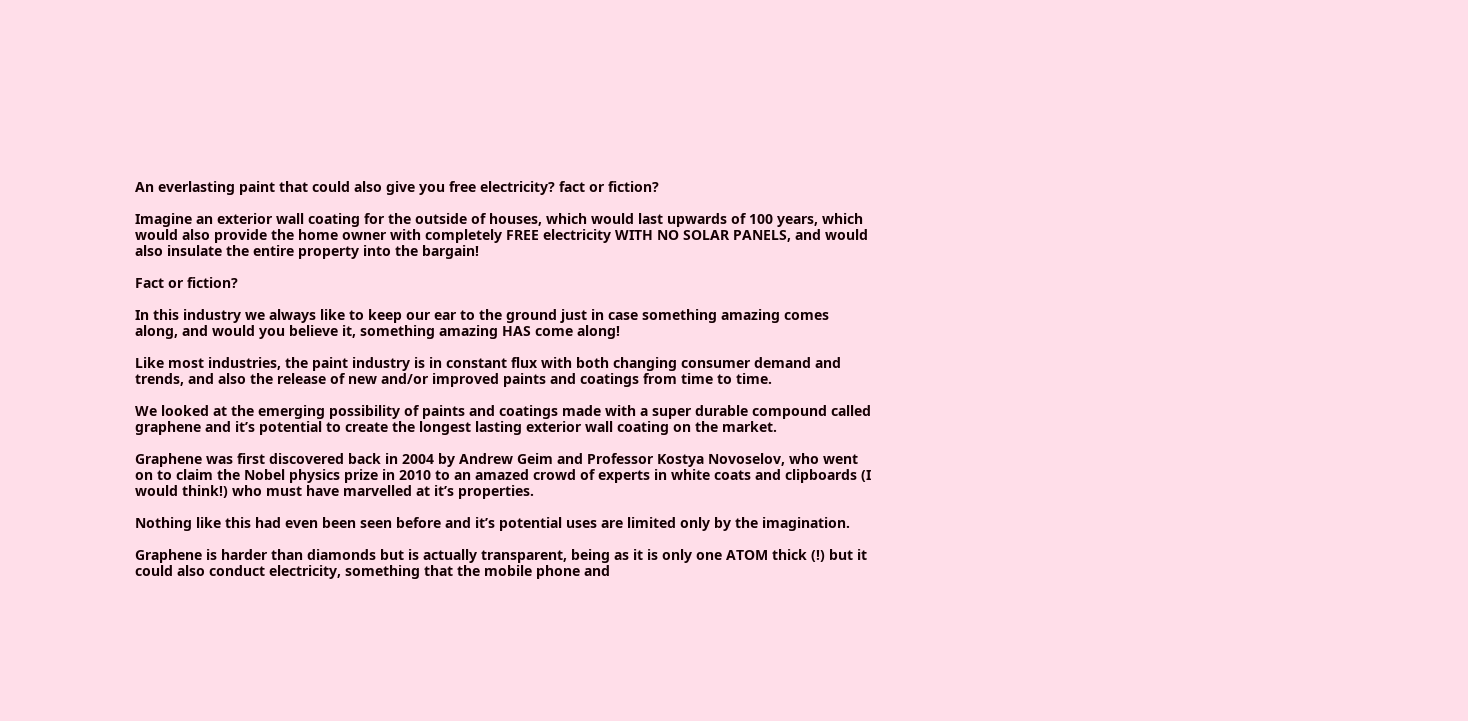An everlasting paint that could also give you free electricity? fact or fiction?

Imagine an exterior wall coating for the outside of houses, which would last upwards of 100 years, which would also provide the home owner with completely FREE electricity WITH NO SOLAR PANELS, and would also insulate the entire property into the bargain!

Fact or fiction?

In this industry we always like to keep our ear to the ground just in case something amazing comes along, and would you believe it, something amazing HAS come along!

Like most industries, the paint industry is in constant flux with both changing consumer demand and trends, and also the release of new and/or improved paints and coatings from time to time.

We looked at the emerging possibility of paints and coatings made with a super durable compound called graphene and it’s potential to create the longest lasting exterior wall coating on the market.

Graphene was first discovered back in 2004 by Andrew Geim and Professor Kostya Novoselov, who went on to claim the Nobel physics prize in 2010 to an amazed crowd of experts in white coats and clipboards (I would think!) who must have marvelled at it’s properties.

Nothing like this had even been seen before and it’s potential uses are limited only by the imagination.

Graphene is harder than diamonds but is actually transparent, being as it is only one ATOM thick (!) but it could also conduct electricity, something that the mobile phone and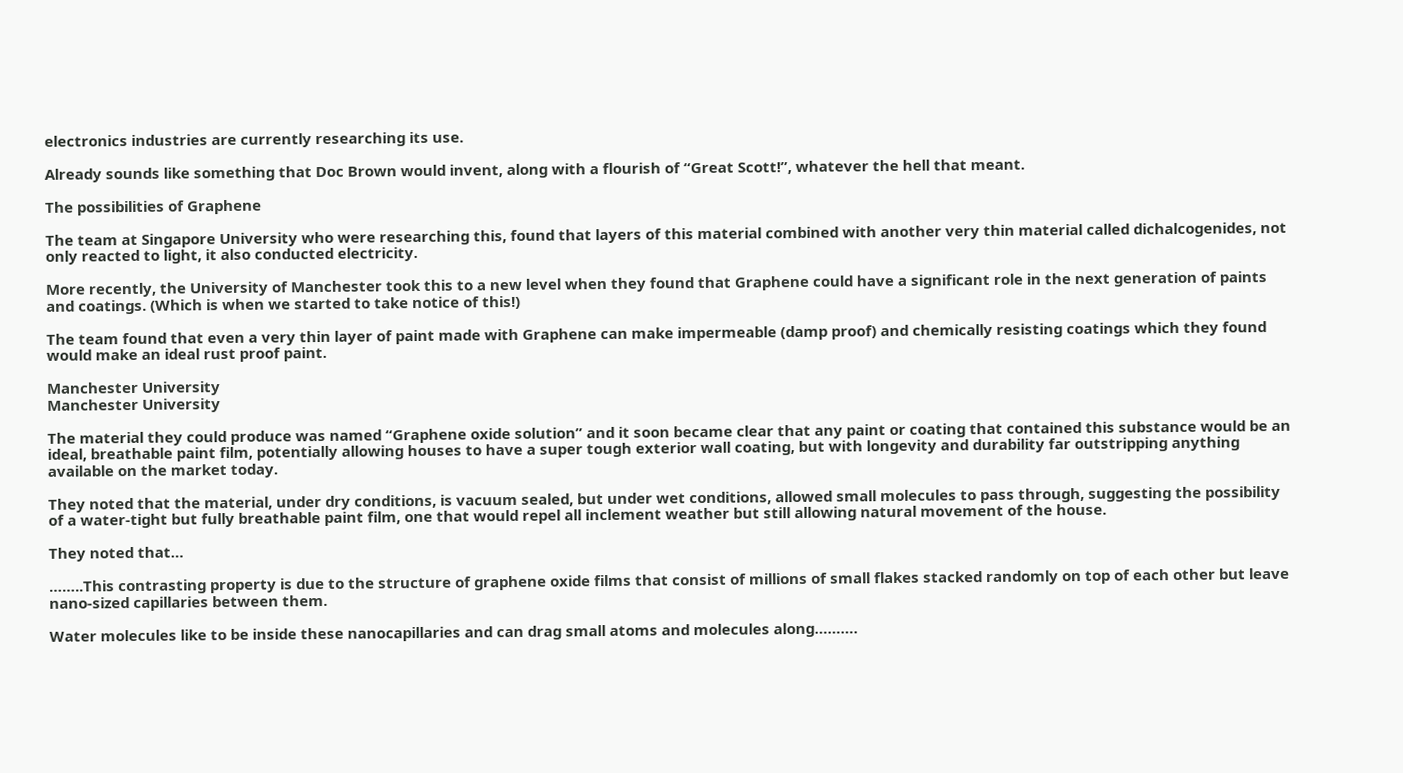electronics industries are currently researching its use.

Already sounds like something that Doc Brown would invent, along with a flourish of “Great Scott!”, whatever the hell that meant.

The possibilities of Graphene

The team at Singapore University who were researching this, found that layers of this material combined with another very thin material called dichalcogenides, not only reacted to light, it also conducted electricity.

More recently, the University of Manchester took this to a new level when they found that Graphene could have a significant role in the next generation of paints and coatings. (Which is when we started to take notice of this!)

The team found that even a very thin layer of paint made with Graphene can make impermeable (damp proof) and chemically resisting coatings which they found would make an ideal rust proof paint.

Manchester University
Manchester University

The material they could produce was named “Graphene oxide solution” and it soon became clear that any paint or coating that contained this substance would be an ideal, breathable paint film, potentially allowing houses to have a super tough exterior wall coating, but with longevity and durability far outstripping anything available on the market today.

They noted that the material, under dry conditions, is vacuum sealed, but under wet conditions, allowed small molecules to pass through, suggesting the possibility of a water-tight but fully breathable paint film, one that would repel all inclement weather but still allowing natural movement of the house.

They noted that…

……..This contrasting property is due to the structure of graphene oxide films that consist of millions of small flakes stacked randomly on top of each other but leave nano-sized capillaries between them.

Water molecules like to be inside these nanocapillaries and can drag small atoms and molecules along……….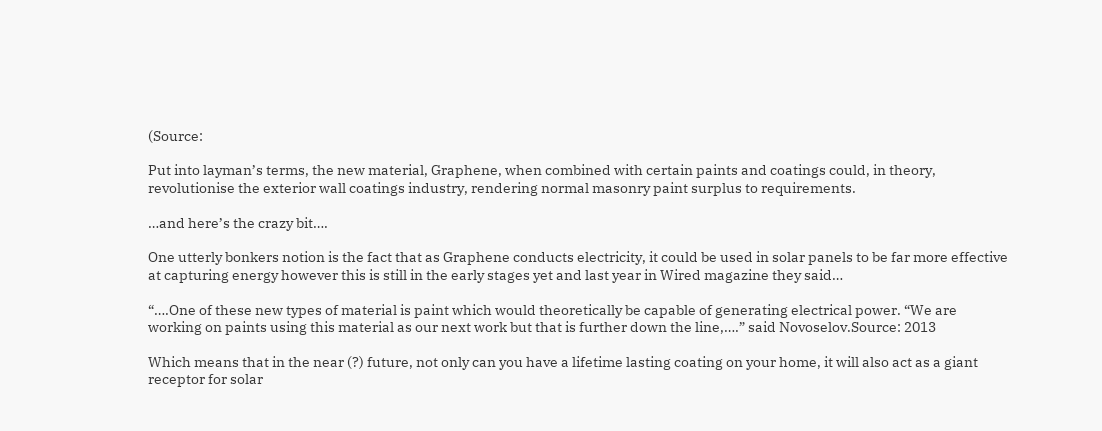(Source:

Put into layman’s terms, the new material, Graphene, when combined with certain paints and coatings could, in theory, revolutionise the exterior wall coatings industry, rendering normal masonry paint surplus to requirements.

…and here’s the crazy bit….

One utterly bonkers notion is the fact that as Graphene conducts electricity, it could be used in solar panels to be far more effective at capturing energy however this is still in the early stages yet and last year in Wired magazine they said…

“….One of these new types of material is paint which would theoretically be capable of generating electrical power. “We are working on paints using this material as our next work but that is further down the line,….” said Novoselov.Source: 2013

Which means that in the near (?) future, not only can you have a lifetime lasting coating on your home, it will also act as a giant receptor for solar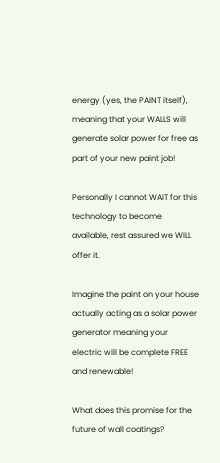energy (yes, the PAINT itself), meaning that your WALLS will generate solar power for free as part of your new paint job!

Personally I cannot WAIT for this technology to become available, rest assured we WILL offer it.

Imagine the paint on your house actually acting as a solar power generator meaning your electric will be complete FREE and renewable!

What does this promise for the future of wall coatings?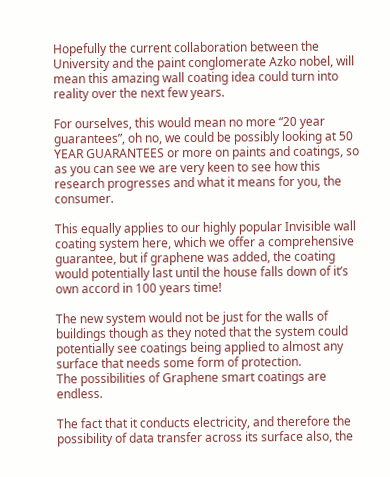Hopefully the current collaboration between the University and the paint conglomerate Azko nobel, will mean this amazing wall coating idea could turn into reality over the next few years.

For ourselves, this would mean no more “20 year guarantees”, oh no, we could be possibly looking at 50 YEAR GUARANTEES or more on paints and coatings, so as you can see we are very keen to see how this research progresses and what it means for you, the consumer.

This equally applies to our highly popular Invisible wall coating system here, which we offer a comprehensive guarantee, but if graphene was added, the coating would potentially last until the house falls down of it’s own accord in 100 years time!

The new system would not be just for the walls of buildings though as they noted that the system could potentially see coatings being applied to almost any surface that needs some form of protection.
The possibilities of Graphene smart coatings are endless.

The fact that it conducts electricity, and therefore the possibility of data transfer across its surface also, the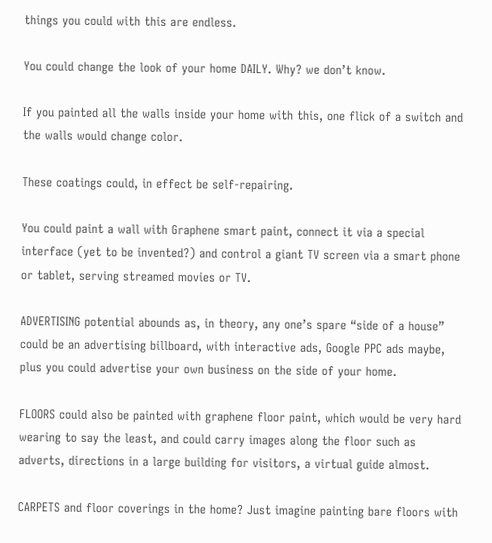things you could with this are endless.

You could change the look of your home DAILY. Why? we don’t know.

If you painted all the walls inside your home with this, one flick of a switch and the walls would change color.

These coatings could, in effect be self-repairing.

You could paint a wall with Graphene smart paint, connect it via a special interface (yet to be invented?) and control a giant TV screen via a smart phone or tablet, serving streamed movies or TV.

ADVERTISING potential abounds as, in theory, any one’s spare “side of a house” could be an advertising billboard, with interactive ads, Google PPC ads maybe, plus you could advertise your own business on the side of your home.

FLOORS could also be painted with graphene floor paint, which would be very hard wearing to say the least, and could carry images along the floor such as adverts, directions in a large building for visitors, a virtual guide almost.

CARPETS and floor coverings in the home? Just imagine painting bare floors with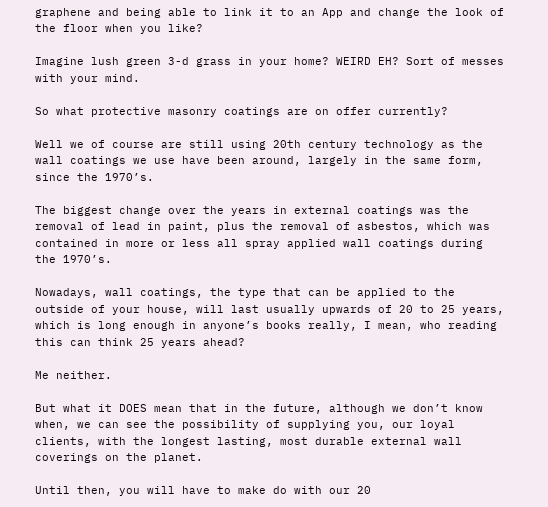graphene and being able to link it to an App and change the look of the floor when you like?

Imagine lush green 3-d grass in your home? WEIRD EH? Sort of messes with your mind.

So what protective masonry coatings are on offer currently?

Well we of course are still using 20th century technology as the wall coatings we use have been around, largely in the same form, since the 1970’s.

The biggest change over the years in external coatings was the removal of lead in paint, plus the removal of asbestos, which was contained in more or less all spray applied wall coatings during the 1970’s.

Nowadays, wall coatings, the type that can be applied to the outside of your house, will last usually upwards of 20 to 25 years, which is long enough in anyone’s books really, I mean, who reading this can think 25 years ahead?

Me neither.

But what it DOES mean that in the future, although we don’t know when, we can see the possibility of supplying you, our loyal clients, with the longest lasting, most durable external wall coverings on the planet.

Until then, you will have to make do with our 20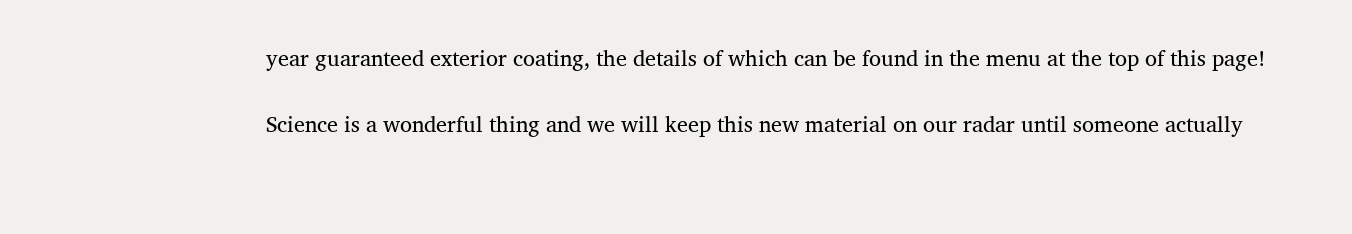year guaranteed exterior coating, the details of which can be found in the menu at the top of this page!

Science is a wonderful thing and we will keep this new material on our radar until someone actually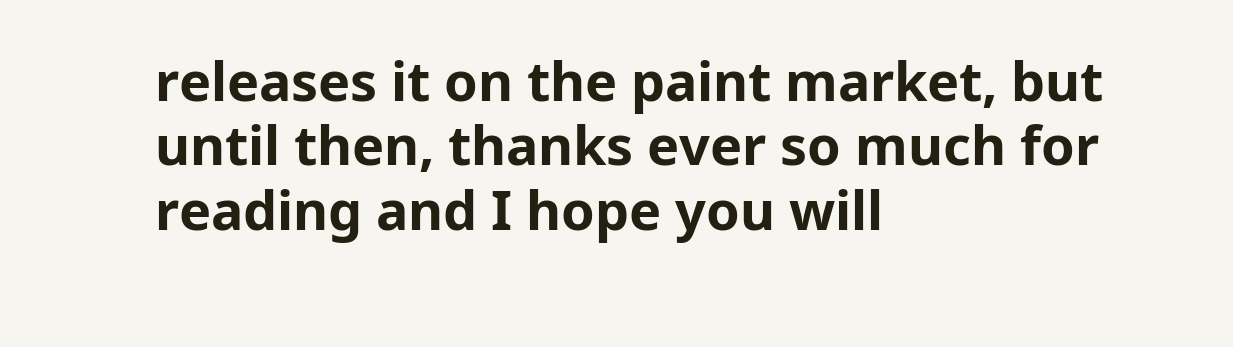releases it on the paint market, but until then, thanks ever so much for reading and I hope you will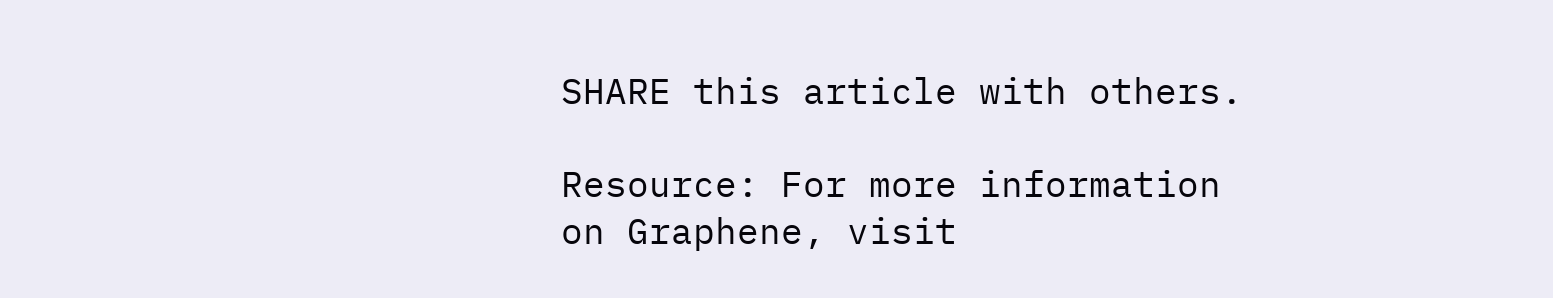SHARE this article with others.

Resource: For more information on Graphene, visit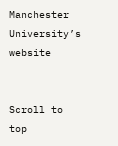Manchester University’s website


Scroll to top